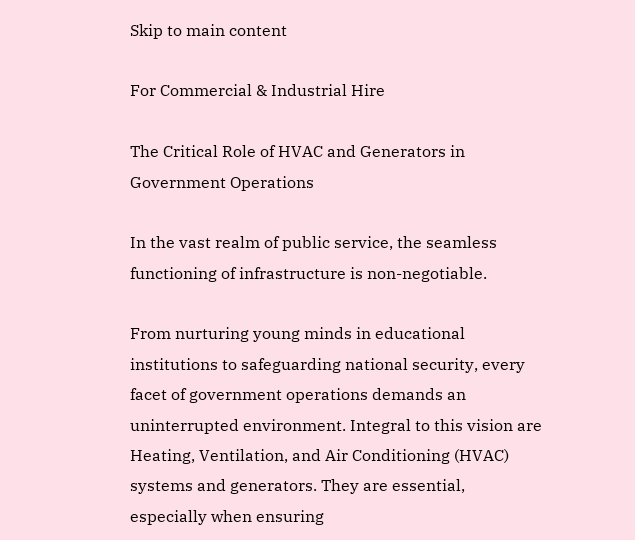Skip to main content

For Commercial & Industrial Hire

The Critical Role of HVAC and Generators in Government Operations

In the vast realm of public service, the seamless functioning of infrastructure is non-negotiable.

From nurturing young minds in educational institutions to safeguarding national security, every facet of government operations demands an uninterrupted environment. Integral to this vision are Heating, Ventilation, and Air Conditioning (HVAC) systems and generators. They are essential, especially when ensuring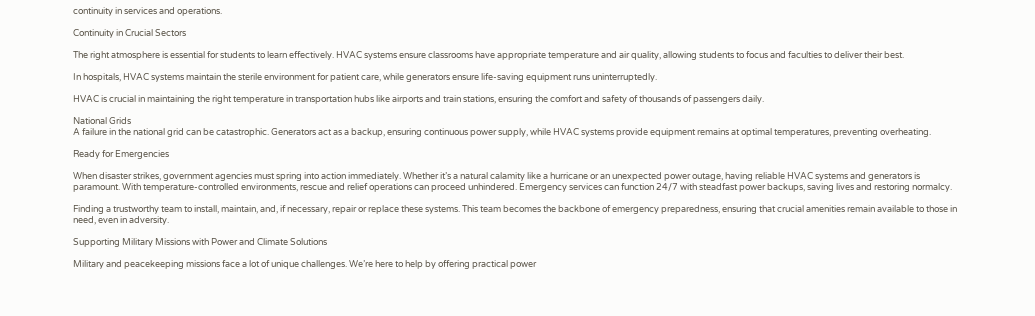continuity in services and operations.

Continuity in Crucial Sectors

The right atmosphere is essential for students to learn effectively. HVAC systems ensure classrooms have appropriate temperature and air quality, allowing students to focus and faculties to deliver their best.

In hospitals, HVAC systems maintain the sterile environment for patient care, while generators ensure life-saving equipment runs uninterruptedly.

HVAC is crucial in maintaining the right temperature in transportation hubs like airports and train stations, ensuring the comfort and safety of thousands of passengers daily.

National Grids
A failure in the national grid can be catastrophic. Generators act as a backup, ensuring continuous power supply, while HVAC systems provide equipment remains at optimal temperatures, preventing overheating.

Ready for Emergencies

When disaster strikes, government agencies must spring into action immediately. Whether it’s a natural calamity like a hurricane or an unexpected power outage, having reliable HVAC systems and generators is paramount. With temperature-controlled environments, rescue and relief operations can proceed unhindered. Emergency services can function 24/7 with steadfast power backups, saving lives and restoring normalcy.

Finding a trustworthy team to install, maintain, and, if necessary, repair or replace these systems. This team becomes the backbone of emergency preparedness, ensuring that crucial amenities remain available to those in need, even in adversity.

Supporting Military Missions with Power and Climate Solutions

Military and peacekeeping missions face a lot of unique challenges. We’re here to help by offering practical power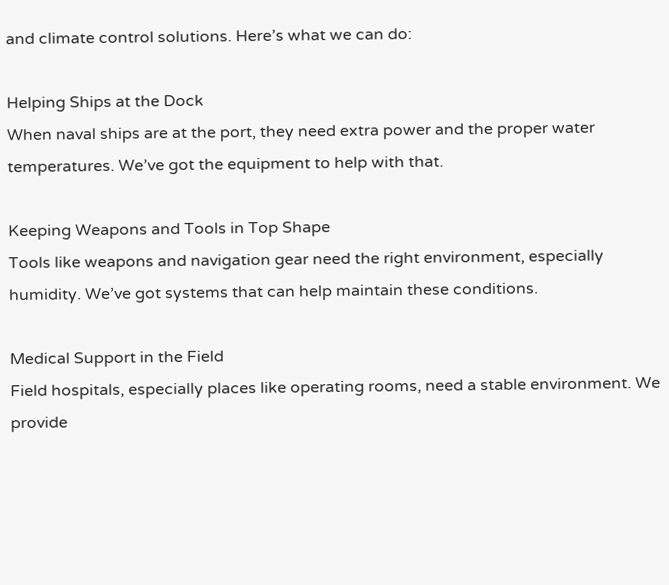and climate control solutions. Here’s what we can do:

Helping Ships at the Dock
When naval ships are at the port, they need extra power and the proper water temperatures. We’ve got the equipment to help with that.

Keeping Weapons and Tools in Top Shape
Tools like weapons and navigation gear need the right environment, especially humidity. We’ve got systems that can help maintain these conditions.

Medical Support in the Field
Field hospitals, especially places like operating rooms, need a stable environment. We provide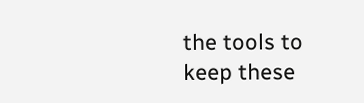the tools to keep these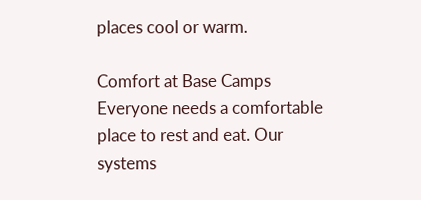places cool or warm.

Comfort at Base Camps
Everyone needs a comfortable place to rest and eat. Our systems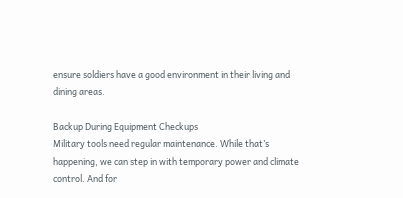ensure soldiers have a good environment in their living and dining areas.

Backup During Equipment Checkups
Military tools need regular maintenance. While that’s happening, we can step in with temporary power and climate control. And for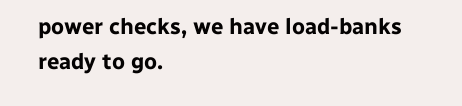power checks, we have load-banks ready to go.